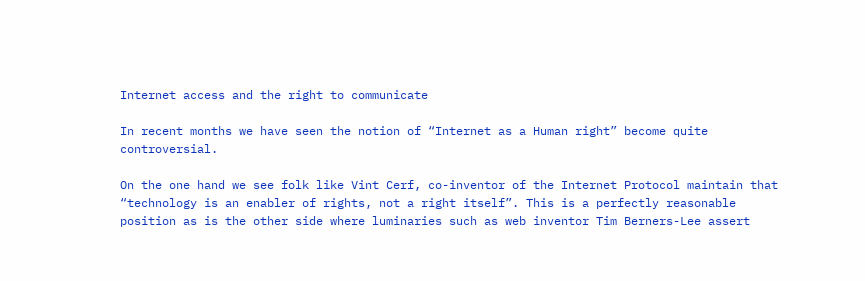Internet access and the right to communicate

In recent months we have seen the notion of “Internet as a Human right” become quite controversial.

On the one hand we see folk like Vint Cerf, co-inventor of the Internet Protocol maintain that “technology is an enabler of rights, not a right itself”. This is a perfectly reasonable position as is the other side where luminaries such as web inventor Tim Berners-Lee assert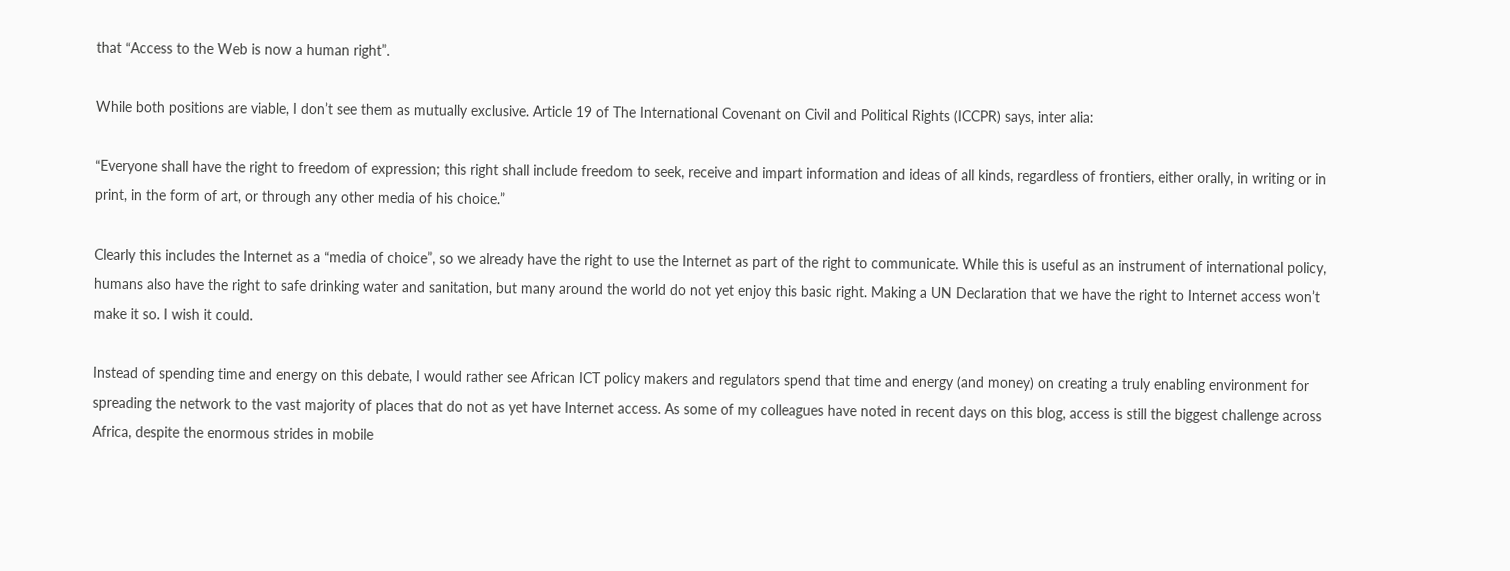that “Access to the Web is now a human right”.

While both positions are viable, I don’t see them as mutually exclusive. Article 19 of The International Covenant on Civil and Political Rights (ICCPR) says, inter alia:

“Everyone shall have the right to freedom of expression; this right shall include freedom to seek, receive and impart information and ideas of all kinds, regardless of frontiers, either orally, in writing or in print, in the form of art, or through any other media of his choice.”

Clearly this includes the Internet as a “media of choice”, so we already have the right to use the Internet as part of the right to communicate. While this is useful as an instrument of international policy, humans also have the right to safe drinking water and sanitation, but many around the world do not yet enjoy this basic right. Making a UN Declaration that we have the right to Internet access won’t make it so. I wish it could.

Instead of spending time and energy on this debate, I would rather see African ICT policy makers and regulators spend that time and energy (and money) on creating a truly enabling environment for spreading the network to the vast majority of places that do not as yet have Internet access. As some of my colleagues have noted in recent days on this blog, access is still the biggest challenge across Africa, despite the enormous strides in mobile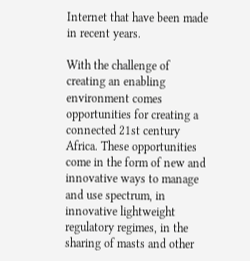Internet that have been made in recent years.

With the challenge of creating an enabling environment comes opportunities for creating a connected 21st century Africa. These opportunities come in the form of new and innovative ways to manage and use spectrum, in innovative lightweight regulatory regimes, in the sharing of masts and other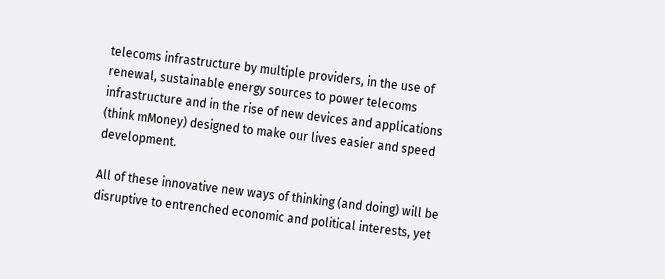telecoms infrastructure by multiple providers, in the use of renewal, sustainable energy sources to power telecoms infrastructure and in the rise of new devices and applications (think mMoney) designed to make our lives easier and speed development.

All of these innovative new ways of thinking (and doing) will be disruptive to entrenched economic and political interests, yet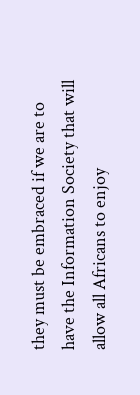they must be embraced if we are to have the Information Society that will allow all Africans to enjoy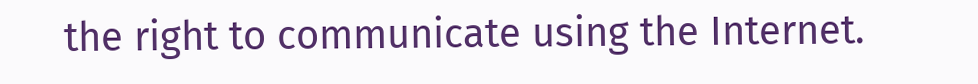the right to communicate using the Internet.